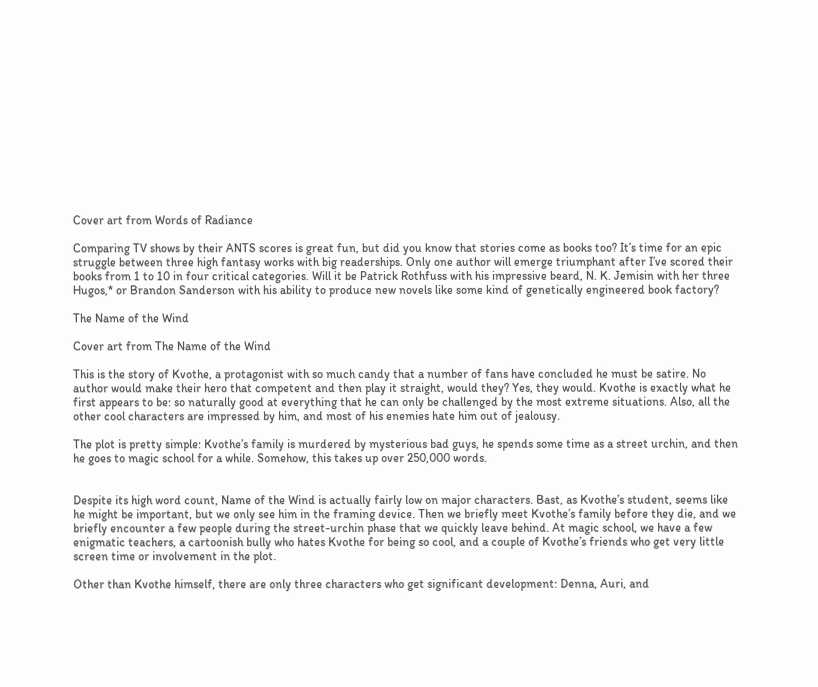Cover art from Words of Radiance

Comparing TV shows by their ANTS scores is great fun, but did you know that stories come as books too? It’s time for an epic struggle between three high fantasy works with big readerships. Only one author will emerge triumphant after I’ve scored their books from 1 to 10 in four critical categories. Will it be Patrick Rothfuss with his impressive beard, N. K. Jemisin with her three Hugos,* or Brandon Sanderson with his ability to produce new novels like some kind of genetically engineered book factory?

The Name of the Wind

Cover art from The Name of the Wind

This is the story of Kvothe, a protagonist with so much candy that a number of fans have concluded he must be satire. No author would make their hero that competent and then play it straight, would they? Yes, they would. Kvothe is exactly what he first appears to be: so naturally good at everything that he can only be challenged by the most extreme situations. Also, all the other cool characters are impressed by him, and most of his enemies hate him out of jealousy.

The plot is pretty simple: Kvothe’s family is murdered by mysterious bad guys, he spends some time as a street urchin, and then he goes to magic school for a while. Somehow, this takes up over 250,000 words.


Despite its high word count, Name of the Wind is actually fairly low on major characters. Bast, as Kvothe’s student, seems like he might be important, but we only see him in the framing device. Then we briefly meet Kvothe’s family before they die, and we briefly encounter a few people during the street-urchin phase that we quickly leave behind. At magic school, we have a few enigmatic teachers, a cartoonish bully who hates Kvothe for being so cool, and a couple of Kvothe’s friends who get very little screen time or involvement in the plot.

Other than Kvothe himself, there are only three characters who get significant development: Denna, Auri, and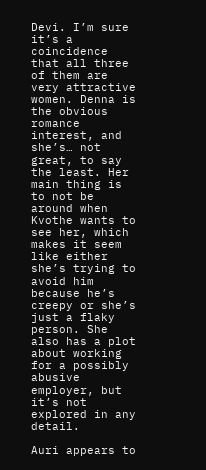Devi. I’m sure it’s a coincidence that all three of them are very attractive women. Denna is the obvious romance interest, and she’s… not great, to say the least. Her main thing is to not be around when Kvothe wants to see her, which makes it seem like either she’s trying to avoid him because he’s creepy or she’s just a flaky person. She also has a plot about working for a possibly abusive employer, but it’s not explored in any detail.

Auri appears to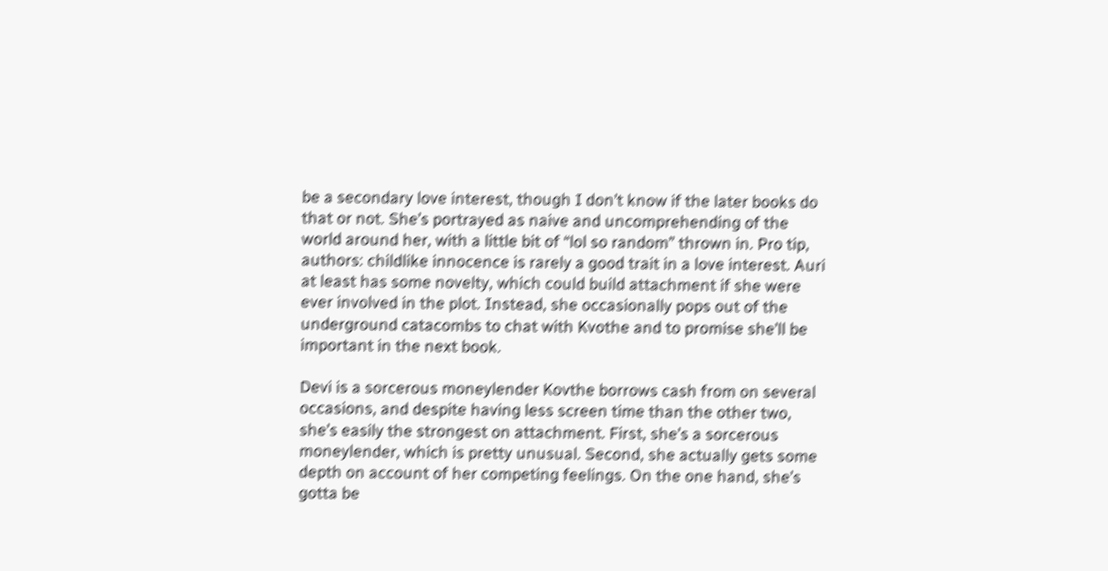be a secondary love interest, though I don’t know if the later books do that or not. She’s portrayed as naive and uncomprehending of the world around her, with a little bit of “lol so random” thrown in. Pro tip, authors: childlike innocence is rarely a good trait in a love interest. Auri at least has some novelty, which could build attachment if she were ever involved in the plot. Instead, she occasionally pops out of the underground catacombs to chat with Kvothe and to promise she’ll be important in the next book.

Devi is a sorcerous moneylender Kovthe borrows cash from on several occasions, and despite having less screen time than the other two, she’s easily the strongest on attachment. First, she’s a sorcerous moneylender, which is pretty unusual. Second, she actually gets some depth on account of her competing feelings. On the one hand, she’s gotta be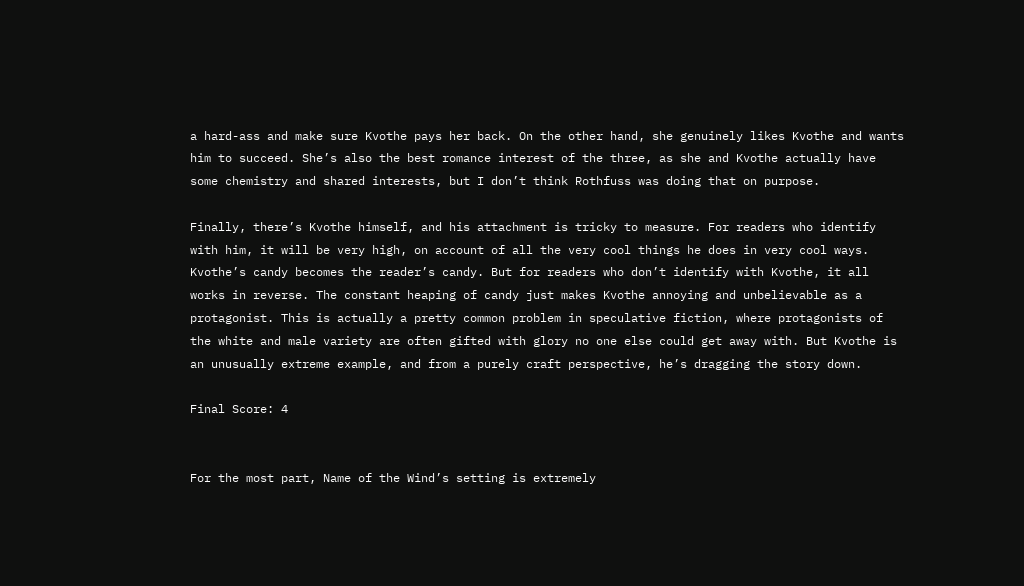a hard-ass and make sure Kvothe pays her back. On the other hand, she genuinely likes Kvothe and wants him to succeed. She’s also the best romance interest of the three, as she and Kvothe actually have some chemistry and shared interests, but I don’t think Rothfuss was doing that on purpose.

Finally, there’s Kvothe himself, and his attachment is tricky to measure. For readers who identify with him, it will be very high, on account of all the very cool things he does in very cool ways. Kvothe’s candy becomes the reader’s candy. But for readers who don’t identify with Kvothe, it all works in reverse. The constant heaping of candy just makes Kvothe annoying and unbelievable as a protagonist. This is actually a pretty common problem in speculative fiction, where protagonists of the white and male variety are often gifted with glory no one else could get away with. But Kvothe is an unusually extreme example, and from a purely craft perspective, he’s dragging the story down.

Final Score: 4


For the most part, Name of the Wind’s setting is extremely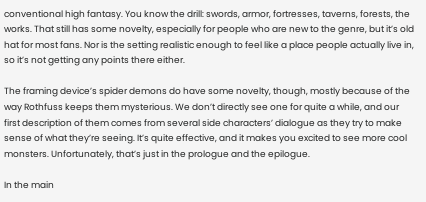conventional high fantasy. You know the drill: swords, armor, fortresses, taverns, forests, the works. That still has some novelty, especially for people who are new to the genre, but it’s old hat for most fans. Nor is the setting realistic enough to feel like a place people actually live in, so it’s not getting any points there either.

The framing device’s spider demons do have some novelty, though, mostly because of the way Rothfuss keeps them mysterious. We don’t directly see one for quite a while, and our first description of them comes from several side characters’ dialogue as they try to make sense of what they’re seeing. It’s quite effective, and it makes you excited to see more cool monsters. Unfortunately, that’s just in the prologue and the epilogue.

In the main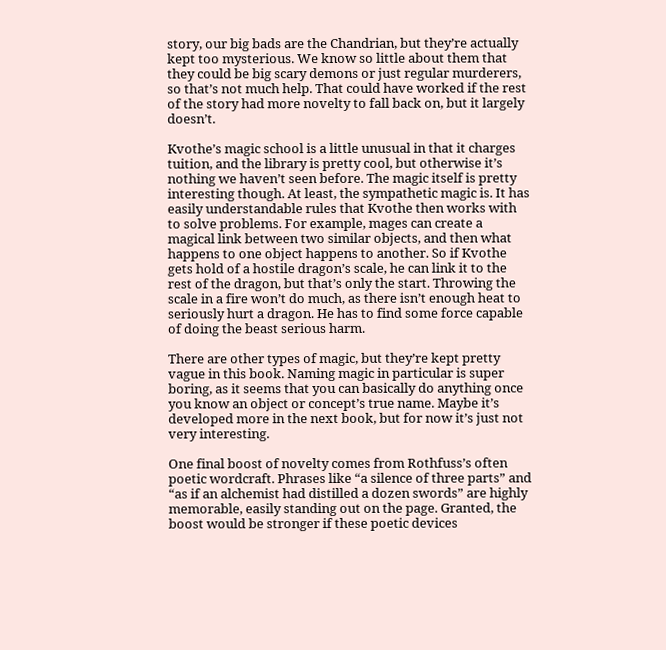story, our big bads are the Chandrian, but they’re actually kept too mysterious. We know so little about them that they could be big scary demons or just regular murderers, so that’s not much help. That could have worked if the rest of the story had more novelty to fall back on, but it largely doesn’t.

Kvothe’s magic school is a little unusual in that it charges tuition, and the library is pretty cool, but otherwise it’s nothing we haven’t seen before. The magic itself is pretty interesting though. At least, the sympathetic magic is. It has easily understandable rules that Kvothe then works with to solve problems. For example, mages can create a magical link between two similar objects, and then what happens to one object happens to another. So if Kvothe gets hold of a hostile dragon’s scale, he can link it to the rest of the dragon, but that’s only the start. Throwing the scale in a fire won’t do much, as there isn’t enough heat to seriously hurt a dragon. He has to find some force capable of doing the beast serious harm.

There are other types of magic, but they’re kept pretty vague in this book. Naming magic in particular is super boring, as it seems that you can basically do anything once you know an object or concept’s true name. Maybe it’s developed more in the next book, but for now it’s just not very interesting.

One final boost of novelty comes from Rothfuss’s often poetic wordcraft. Phrases like “a silence of three parts” and “as if an alchemist had distilled a dozen swords” are highly memorable, easily standing out on the page. Granted, the boost would be stronger if these poetic devices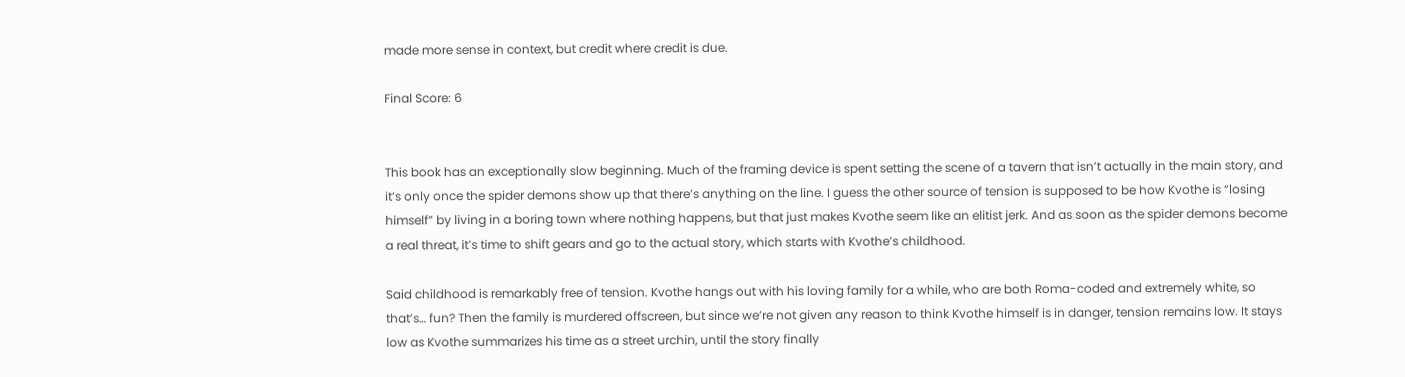made more sense in context, but credit where credit is due.

Final Score: 6


This book has an exceptionally slow beginning. Much of the framing device is spent setting the scene of a tavern that isn’t actually in the main story, and it’s only once the spider demons show up that there’s anything on the line. I guess the other source of tension is supposed to be how Kvothe is “losing himself” by living in a boring town where nothing happens, but that just makes Kvothe seem like an elitist jerk. And as soon as the spider demons become a real threat, it’s time to shift gears and go to the actual story, which starts with Kvothe’s childhood.

Said childhood is remarkably free of tension. Kvothe hangs out with his loving family for a while, who are both Roma-coded and extremely white, so that’s… fun? Then the family is murdered offscreen, but since we’re not given any reason to think Kvothe himself is in danger, tension remains low. It stays low as Kvothe summarizes his time as a street urchin, until the story finally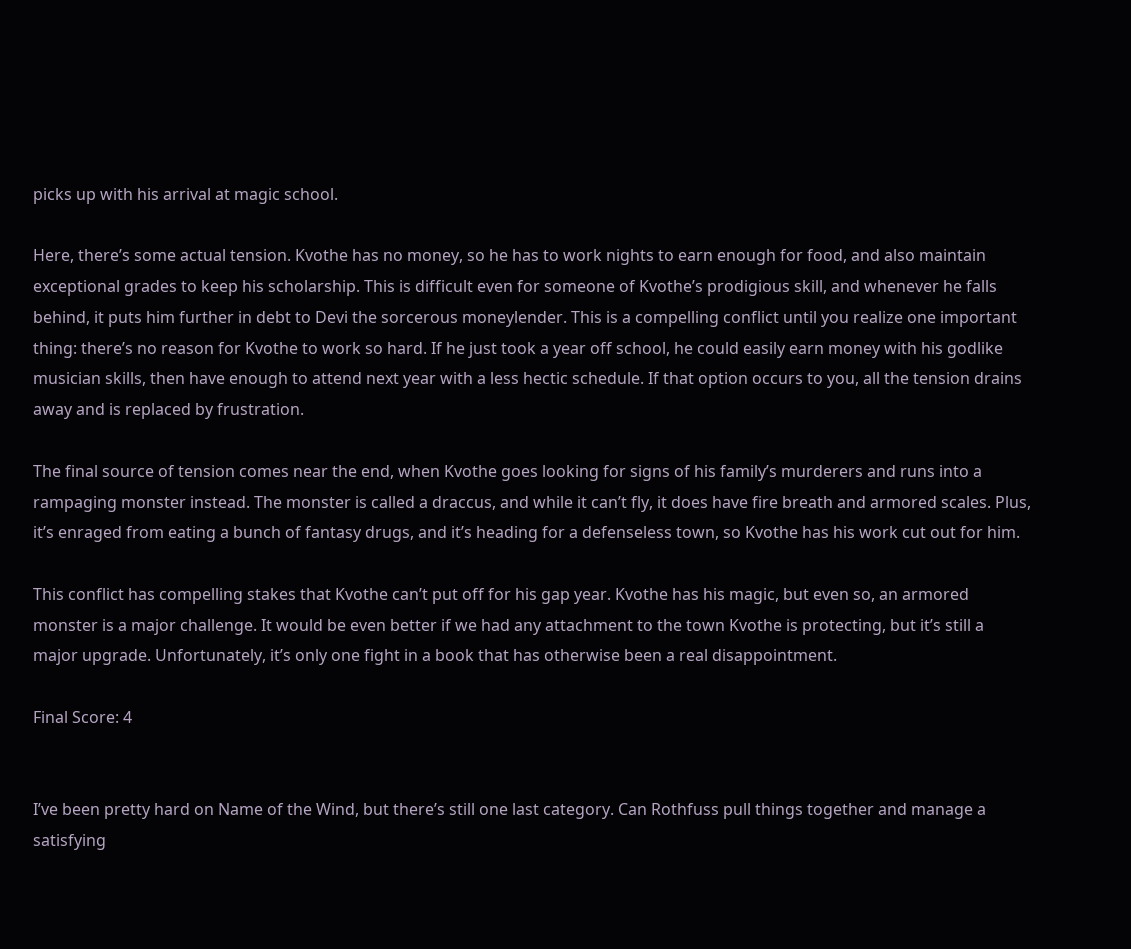picks up with his arrival at magic school.

Here, there’s some actual tension. Kvothe has no money, so he has to work nights to earn enough for food, and also maintain exceptional grades to keep his scholarship. This is difficult even for someone of Kvothe’s prodigious skill, and whenever he falls behind, it puts him further in debt to Devi the sorcerous moneylender. This is a compelling conflict until you realize one important thing: there’s no reason for Kvothe to work so hard. If he just took a year off school, he could easily earn money with his godlike musician skills, then have enough to attend next year with a less hectic schedule. If that option occurs to you, all the tension drains away and is replaced by frustration.

The final source of tension comes near the end, when Kvothe goes looking for signs of his family’s murderers and runs into a rampaging monster instead. The monster is called a draccus, and while it can’t fly, it does have fire breath and armored scales. Plus, it’s enraged from eating a bunch of fantasy drugs, and it’s heading for a defenseless town, so Kvothe has his work cut out for him.

This conflict has compelling stakes that Kvothe can’t put off for his gap year. Kvothe has his magic, but even so, an armored monster is a major challenge. It would be even better if we had any attachment to the town Kvothe is protecting, but it’s still a major upgrade. Unfortunately, it’s only one fight in a book that has otherwise been a real disappointment.

Final Score: 4


I’ve been pretty hard on Name of the Wind, but there’s still one last category. Can Rothfuss pull things together and manage a satisfying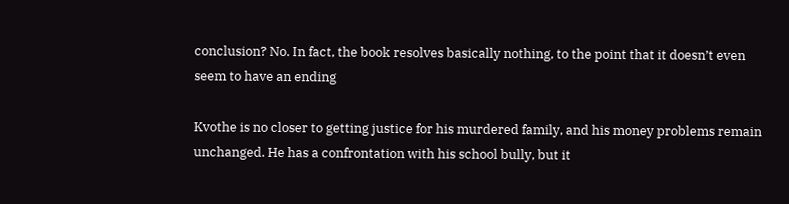conclusion? No. In fact, the book resolves basically nothing, to the point that it doesn’t even seem to have an ending

Kvothe is no closer to getting justice for his murdered family, and his money problems remain unchanged. He has a confrontation with his school bully, but it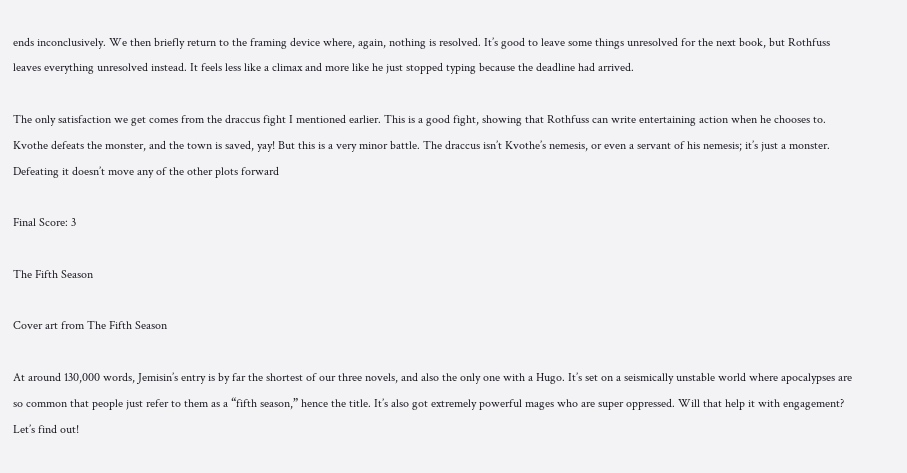ends inconclusively. We then briefly return to the framing device where, again, nothing is resolved. It’s good to leave some things unresolved for the next book, but Rothfuss leaves everything unresolved instead. It feels less like a climax and more like he just stopped typing because the deadline had arrived.

The only satisfaction we get comes from the draccus fight I mentioned earlier. This is a good fight, showing that Rothfuss can write entertaining action when he chooses to. Kvothe defeats the monster, and the town is saved, yay! But this is a very minor battle. The draccus isn’t Kvothe’s nemesis, or even a servant of his nemesis; it’s just a monster. Defeating it doesn’t move any of the other plots forward

Final Score: 3

The Fifth Season

Cover art from The Fifth Season

At around 130,000 words, Jemisin’s entry is by far the shortest of our three novels, and also the only one with a Hugo. It’s set on a seismically unstable world where apocalypses are so common that people just refer to them as a “fifth season,” hence the title. It’s also got extremely powerful mages who are super oppressed. Will that help it with engagement? Let’s find out!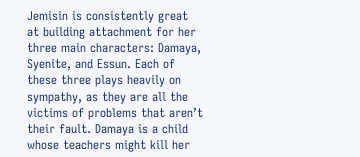Jemisin is consistently great at building attachment for her three main characters: Damaya, Syenite, and Essun. Each of these three plays heavily on sympathy, as they are all the victims of problems that aren’t their fault. Damaya is a child whose teachers might kill her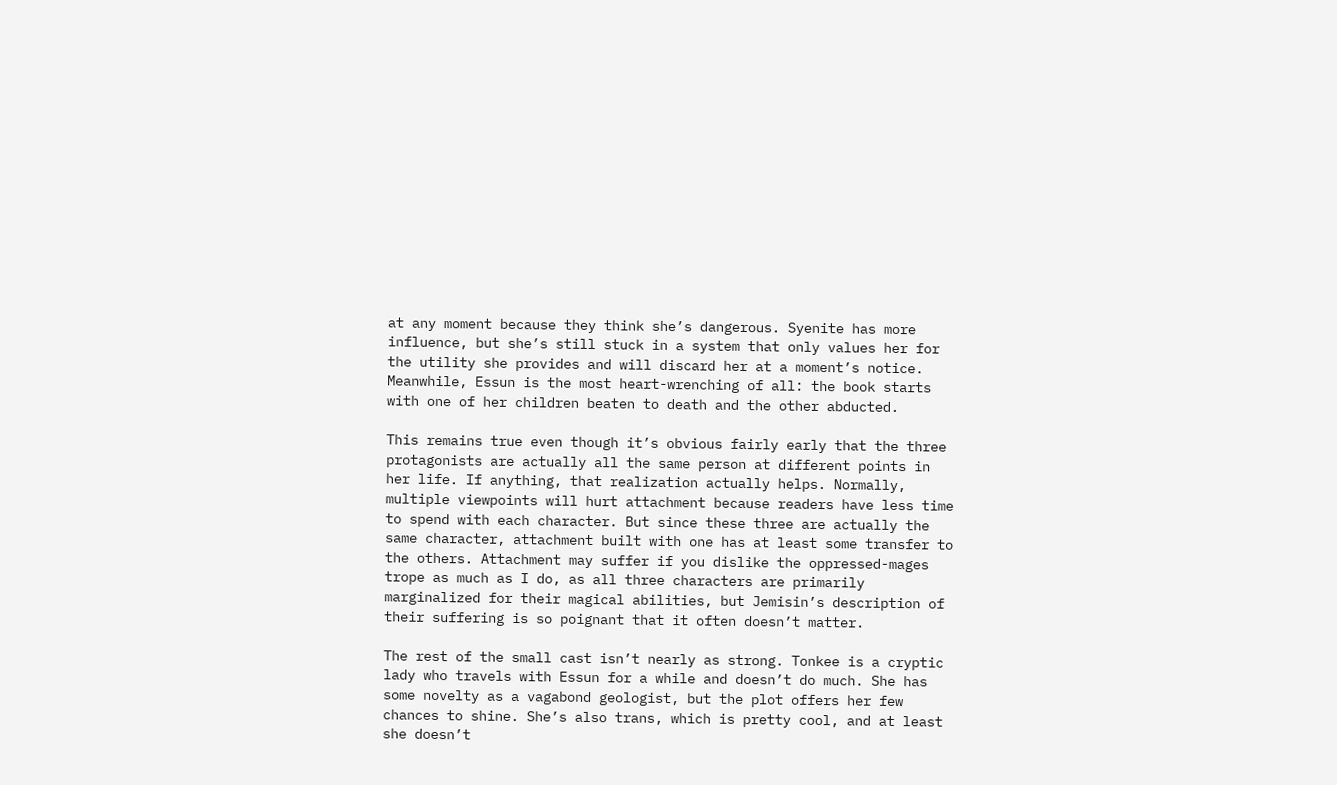at any moment because they think she’s dangerous. Syenite has more influence, but she’s still stuck in a system that only values her for the utility she provides and will discard her at a moment’s notice. Meanwhile, Essun is the most heart-wrenching of all: the book starts with one of her children beaten to death and the other abducted.

This remains true even though it’s obvious fairly early that the three protagonists are actually all the same person at different points in her life. If anything, that realization actually helps. Normally, multiple viewpoints will hurt attachment because readers have less time to spend with each character. But since these three are actually the same character, attachment built with one has at least some transfer to the others. Attachment may suffer if you dislike the oppressed-mages trope as much as I do, as all three characters are primarily marginalized for their magical abilities, but Jemisin’s description of their suffering is so poignant that it often doesn’t matter.

The rest of the small cast isn’t nearly as strong. Tonkee is a cryptic lady who travels with Essun for a while and doesn’t do much. She has some novelty as a vagabond geologist, but the plot offers her few chances to shine. She’s also trans, which is pretty cool, and at least she doesn’t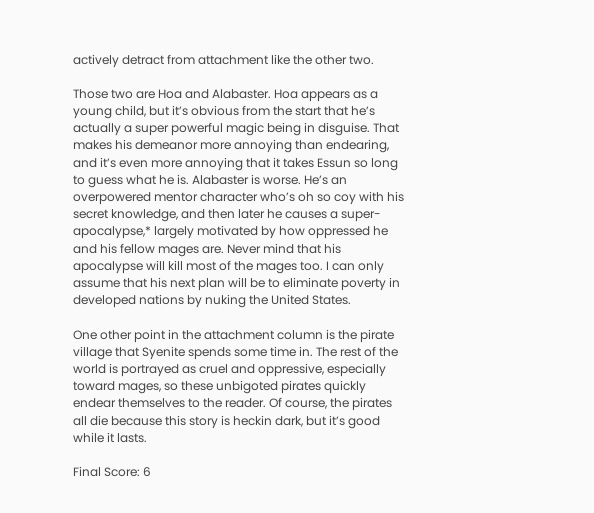actively detract from attachment like the other two.

Those two are Hoa and Alabaster. Hoa appears as a young child, but it’s obvious from the start that he’s actually a super powerful magic being in disguise. That makes his demeanor more annoying than endearing, and it’s even more annoying that it takes Essun so long to guess what he is. Alabaster is worse. He’s an overpowered mentor character who’s oh so coy with his secret knowledge, and then later he causes a super-apocalypse,* largely motivated by how oppressed he and his fellow mages are. Never mind that his apocalypse will kill most of the mages too. I can only assume that his next plan will be to eliminate poverty in developed nations by nuking the United States.

One other point in the attachment column is the pirate village that Syenite spends some time in. The rest of the world is portrayed as cruel and oppressive, especially toward mages, so these unbigoted pirates quickly endear themselves to the reader. Of course, the pirates all die because this story is heckin dark, but it’s good while it lasts.

Final Score: 6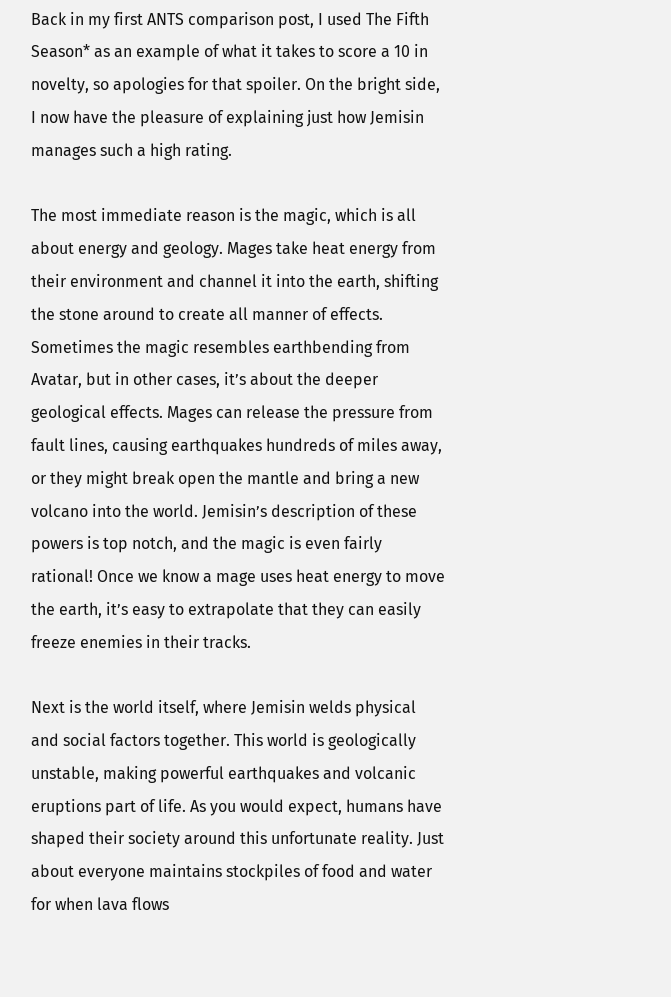Back in my first ANTS comparison post, I used The Fifth Season* as an example of what it takes to score a 10 in novelty, so apologies for that spoiler. On the bright side, I now have the pleasure of explaining just how Jemisin manages such a high rating.

The most immediate reason is the magic, which is all about energy and geology. Mages take heat energy from their environment and channel it into the earth, shifting the stone around to create all manner of effects. Sometimes the magic resembles earthbending from Avatar, but in other cases, it’s about the deeper geological effects. Mages can release the pressure from fault lines, causing earthquakes hundreds of miles away, or they might break open the mantle and bring a new volcano into the world. Jemisin’s description of these powers is top notch, and the magic is even fairly rational! Once we know a mage uses heat energy to move the earth, it’s easy to extrapolate that they can easily freeze enemies in their tracks.

Next is the world itself, where Jemisin welds physical and social factors together. This world is geologically unstable, making powerful earthquakes and volcanic eruptions part of life. As you would expect, humans have shaped their society around this unfortunate reality. Just about everyone maintains stockpiles of food and water for when lava flows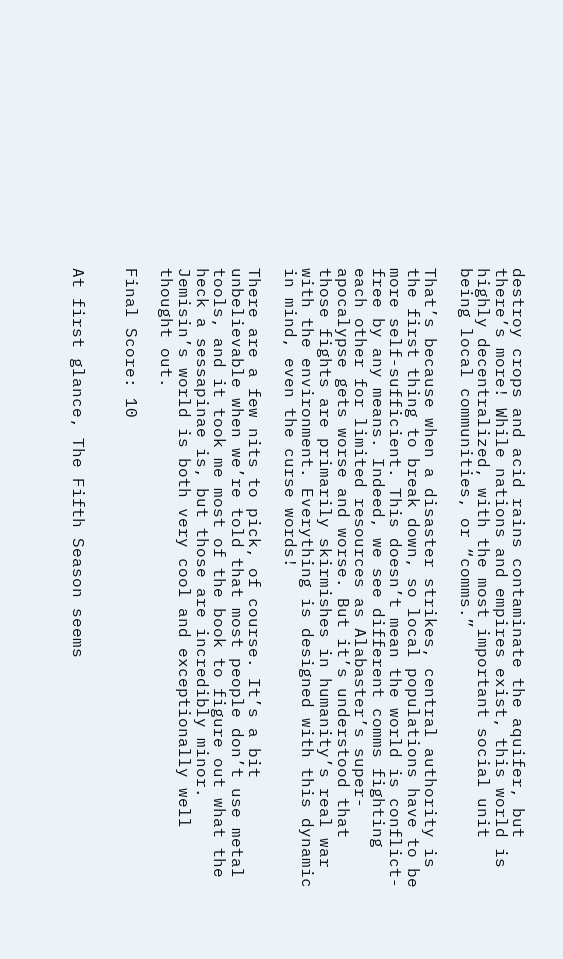destroy crops and acid rains contaminate the aquifer, but there’s more! While nations and empires exist, this world is highly decentralized, with the most important social unit being local communities, or “comms.”

That’s because when a disaster strikes, central authority is the first thing to break down, so local populations have to be more self-sufficient. This doesn’t mean the world is conflict-free by any means. Indeed, we see different comms fighting each other for limited resources as Alabaster’s super-apocalypse gets worse and worse. But it’s understood that those fights are primarily skirmishes in humanity’s real war with the environment. Everything is designed with this dynamic in mind, even the curse words!

There are a few nits to pick, of course. It’s a bit unbelievable when we’re told that most people don’t use metal tools, and it took me most of the book to figure out what the heck a sessapinae is, but those are incredibly minor. Jemisin’s world is both very cool and exceptionally well thought out.

Final Score: 10


At first glance, The Fifth Season seems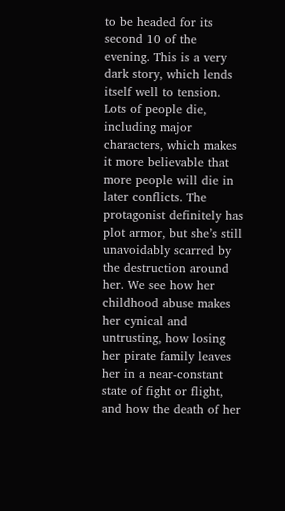to be headed for its second 10 of the evening. This is a very dark story, which lends itself well to tension. Lots of people die, including major characters, which makes it more believable that more people will die in later conflicts. The protagonist definitely has plot armor, but she’s still unavoidably scarred by the destruction around her. We see how her childhood abuse makes her cynical and untrusting, how losing her pirate family leaves her in a near-constant state of fight or flight, and how the death of her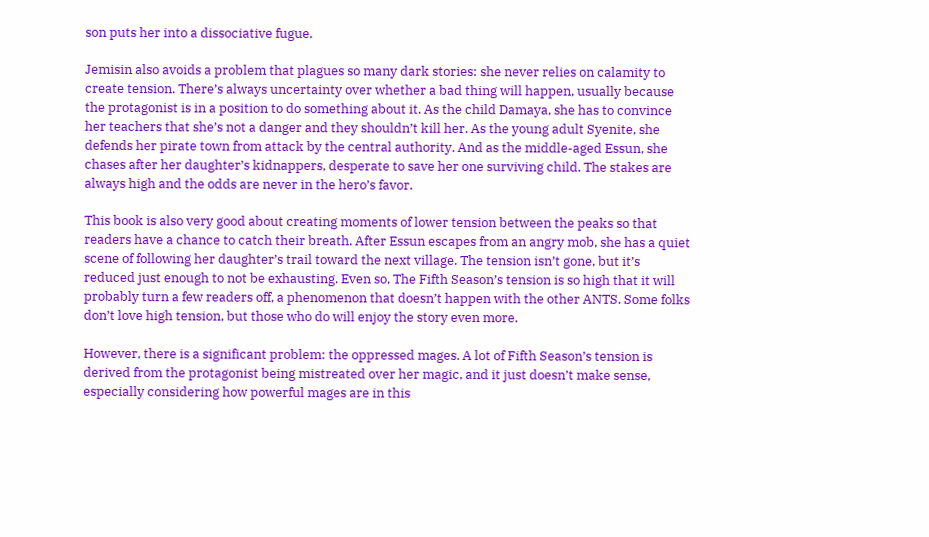son puts her into a dissociative fugue.

Jemisin also avoids a problem that plagues so many dark stories: she never relies on calamity to create tension. There’s always uncertainty over whether a bad thing will happen, usually because the protagonist is in a position to do something about it. As the child Damaya, she has to convince her teachers that she’s not a danger and they shouldn’t kill her. As the young adult Syenite, she defends her pirate town from attack by the central authority. And as the middle-aged Essun, she chases after her daughter’s kidnappers, desperate to save her one surviving child. The stakes are always high and the odds are never in the hero’s favor.

This book is also very good about creating moments of lower tension between the peaks so that readers have a chance to catch their breath. After Essun escapes from an angry mob, she has a quiet scene of following her daughter’s trail toward the next village. The tension isn’t gone, but it’s reduced just enough to not be exhausting. Even so, The Fifth Season’s tension is so high that it will probably turn a few readers off, a phenomenon that doesn’t happen with the other ANTS. Some folks don’t love high tension, but those who do will enjoy the story even more.

However, there is a significant problem: the oppressed mages. A lot of Fifth Season’s tension is derived from the protagonist being mistreated over her magic, and it just doesn’t make sense, especially considering how powerful mages are in this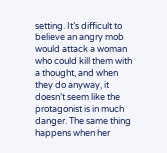setting. It’s difficult to believe an angry mob would attack a woman who could kill them with a thought, and when they do anyway, it doesn’t seem like the protagonist is in much danger. The same thing happens when her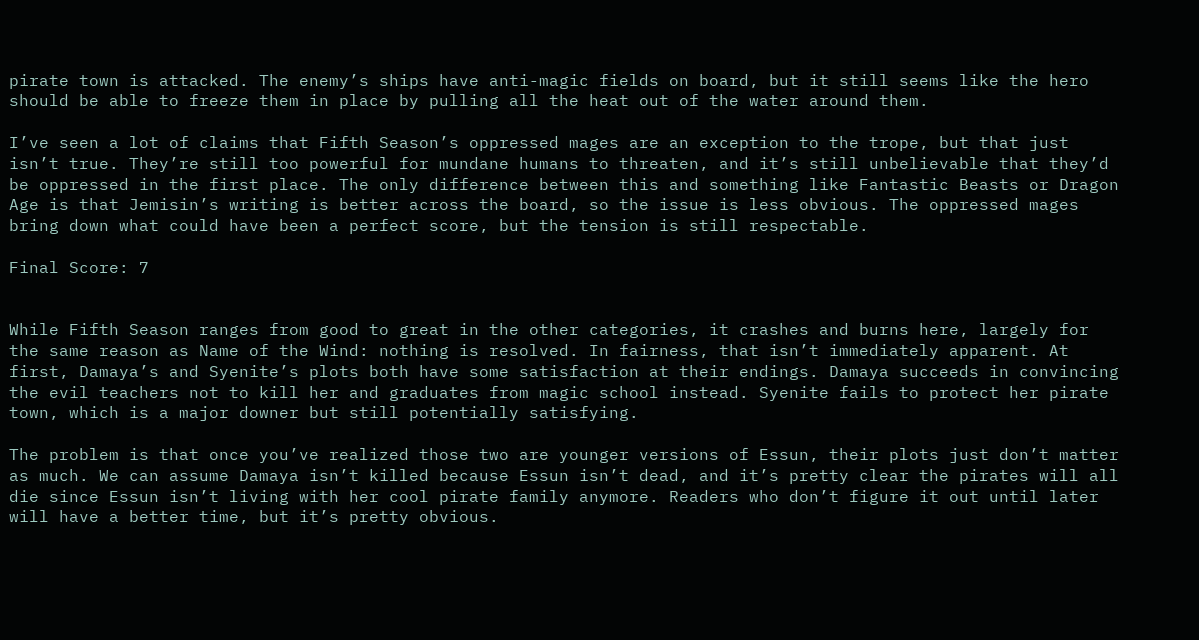pirate town is attacked. The enemy’s ships have anti-magic fields on board, but it still seems like the hero should be able to freeze them in place by pulling all the heat out of the water around them.

I’ve seen a lot of claims that Fifth Season’s oppressed mages are an exception to the trope, but that just isn’t true. They’re still too powerful for mundane humans to threaten, and it’s still unbelievable that they’d be oppressed in the first place. The only difference between this and something like Fantastic Beasts or Dragon Age is that Jemisin’s writing is better across the board, so the issue is less obvious. The oppressed mages bring down what could have been a perfect score, but the tension is still respectable.

Final Score: 7


While Fifth Season ranges from good to great in the other categories, it crashes and burns here, largely for the same reason as Name of the Wind: nothing is resolved. In fairness, that isn’t immediately apparent. At first, Damaya’s and Syenite’s plots both have some satisfaction at their endings. Damaya succeeds in convincing the evil teachers not to kill her and graduates from magic school instead. Syenite fails to protect her pirate town, which is a major downer but still potentially satisfying.

The problem is that once you’ve realized those two are younger versions of Essun, their plots just don’t matter as much. We can assume Damaya isn’t killed because Essun isn’t dead, and it’s pretty clear the pirates will all die since Essun isn’t living with her cool pirate family anymore. Readers who don’t figure it out until later will have a better time, but it’s pretty obvious.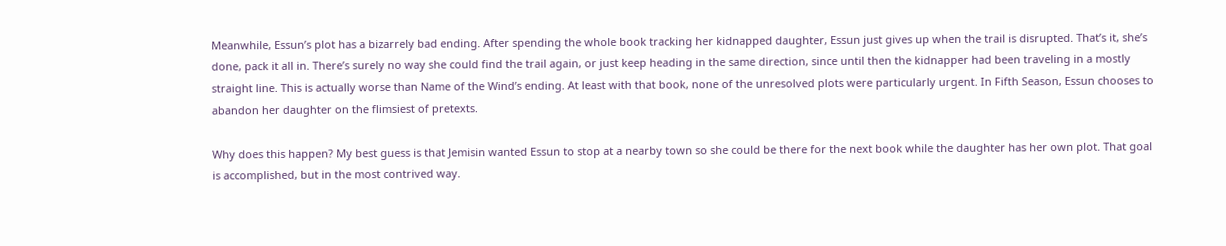Meanwhile, Essun’s plot has a bizarrely bad ending. After spending the whole book tracking her kidnapped daughter, Essun just gives up when the trail is disrupted. That’s it, she’s done, pack it all in. There’s surely no way she could find the trail again, or just keep heading in the same direction, since until then the kidnapper had been traveling in a mostly straight line. This is actually worse than Name of the Wind’s ending. At least with that book, none of the unresolved plots were particularly urgent. In Fifth Season, Essun chooses to abandon her daughter on the flimsiest of pretexts.

Why does this happen? My best guess is that Jemisin wanted Essun to stop at a nearby town so she could be there for the next book while the daughter has her own plot. That goal is accomplished, but in the most contrived way.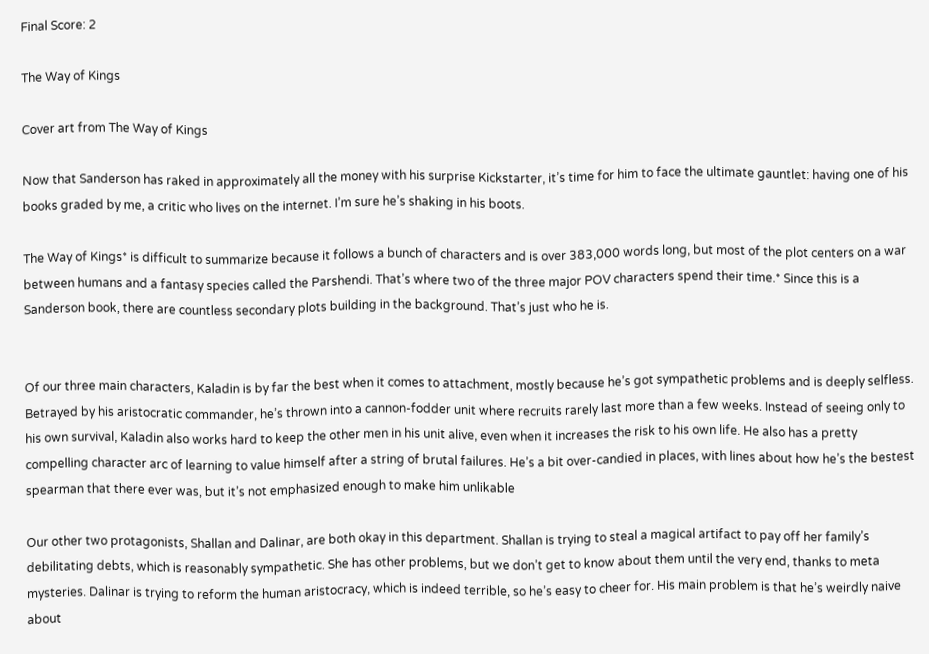Final Score: 2

The Way of Kings

Cover art from The Way of Kings

Now that Sanderson has raked in approximately all the money with his surprise Kickstarter, it’s time for him to face the ultimate gauntlet: having one of his books graded by me, a critic who lives on the internet. I’m sure he’s shaking in his boots.

The Way of Kings* is difficult to summarize because it follows a bunch of characters and is over 383,000 words long, but most of the plot centers on a war between humans and a fantasy species called the Parshendi. That’s where two of the three major POV characters spend their time.* Since this is a Sanderson book, there are countless secondary plots building in the background. That’s just who he is.


Of our three main characters, Kaladin is by far the best when it comes to attachment, mostly because he’s got sympathetic problems and is deeply selfless. Betrayed by his aristocratic commander, he’s thrown into a cannon-fodder unit where recruits rarely last more than a few weeks. Instead of seeing only to his own survival, Kaladin also works hard to keep the other men in his unit alive, even when it increases the risk to his own life. He also has a pretty compelling character arc of learning to value himself after a string of brutal failures. He’s a bit over-candied in places, with lines about how he’s the bestest spearman that there ever was, but it’s not emphasized enough to make him unlikable

Our other two protagonists, Shallan and Dalinar, are both okay in this department. Shallan is trying to steal a magical artifact to pay off her family’s debilitating debts, which is reasonably sympathetic. She has other problems, but we don’t get to know about them until the very end, thanks to meta mysteries. Dalinar is trying to reform the human aristocracy, which is indeed terrible, so he’s easy to cheer for. His main problem is that he’s weirdly naive about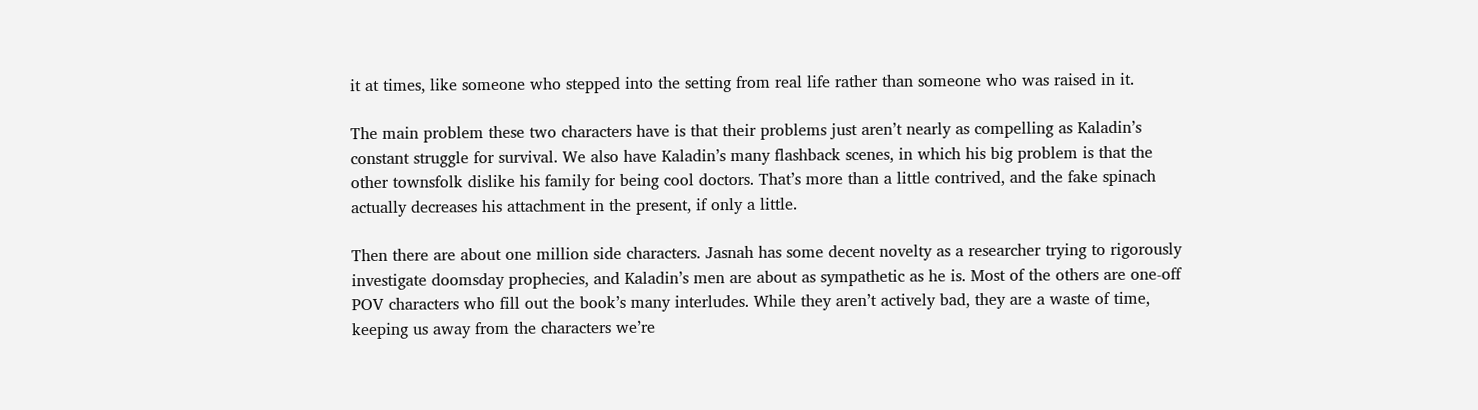it at times, like someone who stepped into the setting from real life rather than someone who was raised in it.

The main problem these two characters have is that their problems just aren’t nearly as compelling as Kaladin’s constant struggle for survival. We also have Kaladin’s many flashback scenes, in which his big problem is that the other townsfolk dislike his family for being cool doctors. That’s more than a little contrived, and the fake spinach actually decreases his attachment in the present, if only a little.

Then there are about one million side characters. Jasnah has some decent novelty as a researcher trying to rigorously investigate doomsday prophecies, and Kaladin’s men are about as sympathetic as he is. Most of the others are one-off POV characters who fill out the book’s many interludes. While they aren’t actively bad, they are a waste of time, keeping us away from the characters we’re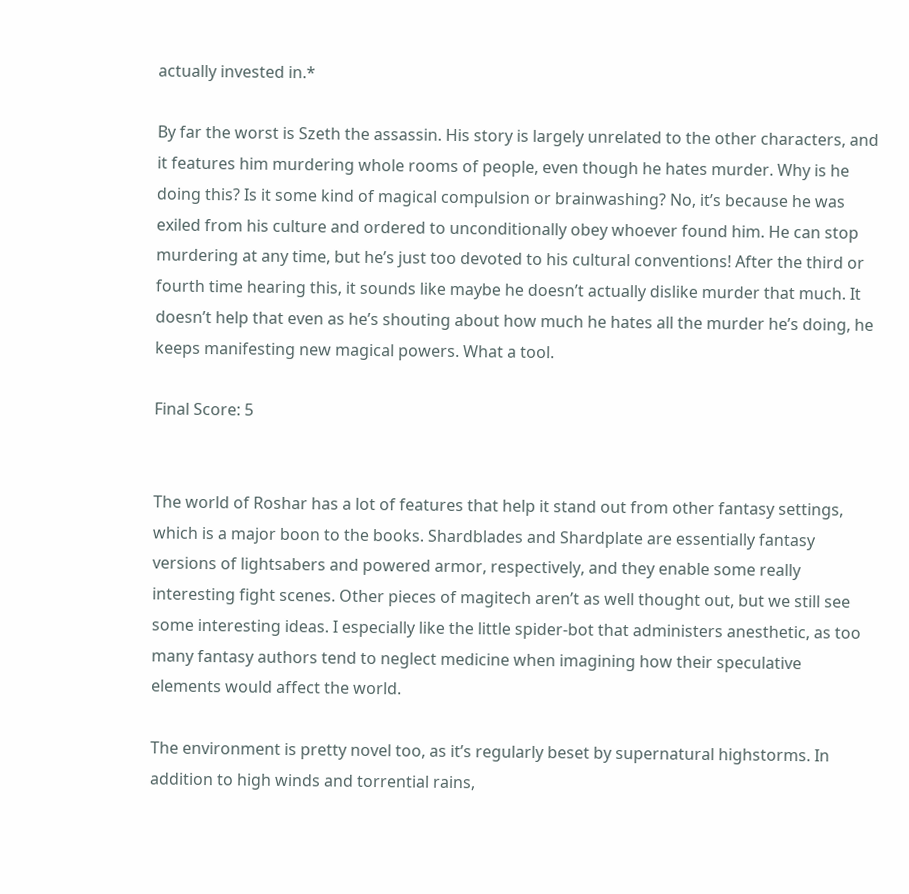actually invested in.*

By far the worst is Szeth the assassin. His story is largely unrelated to the other characters, and it features him murdering whole rooms of people, even though he hates murder. Why is he doing this? Is it some kind of magical compulsion or brainwashing? No, it’s because he was exiled from his culture and ordered to unconditionally obey whoever found him. He can stop murdering at any time, but he’s just too devoted to his cultural conventions! After the third or fourth time hearing this, it sounds like maybe he doesn’t actually dislike murder that much. It doesn’t help that even as he’s shouting about how much he hates all the murder he’s doing, he keeps manifesting new magical powers. What a tool.

Final Score: 5


The world of Roshar has a lot of features that help it stand out from other fantasy settings, which is a major boon to the books. Shardblades and Shardplate are essentially fantasy versions of lightsabers and powered armor, respectively, and they enable some really interesting fight scenes. Other pieces of magitech aren’t as well thought out, but we still see some interesting ideas. I especially like the little spider-bot that administers anesthetic, as too many fantasy authors tend to neglect medicine when imagining how their speculative elements would affect the world.

The environment is pretty novel too, as it’s regularly beset by supernatural highstorms. In addition to high winds and torrential rains,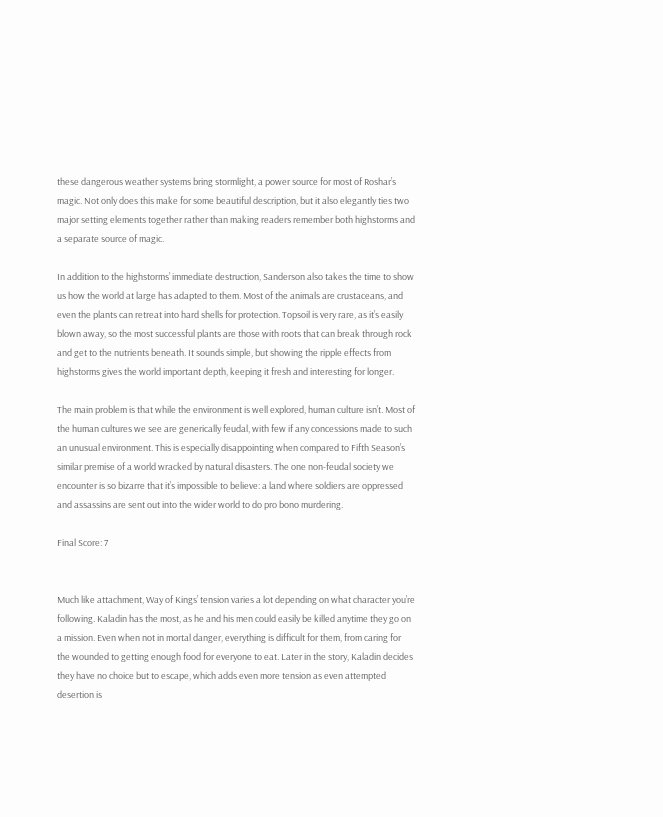these dangerous weather systems bring stormlight, a power source for most of Roshar’s magic. Not only does this make for some beautiful description, but it also elegantly ties two major setting elements together rather than making readers remember both highstorms and a separate source of magic.

In addition to the highstorms’ immediate destruction, Sanderson also takes the time to show us how the world at large has adapted to them. Most of the animals are crustaceans, and even the plants can retreat into hard shells for protection. Topsoil is very rare, as it’s easily blown away, so the most successful plants are those with roots that can break through rock and get to the nutrients beneath. It sounds simple, but showing the ripple effects from highstorms gives the world important depth, keeping it fresh and interesting for longer.

The main problem is that while the environment is well explored, human culture isn’t. Most of the human cultures we see are generically feudal, with few if any concessions made to such an unusual environment. This is especially disappointing when compared to Fifth Season’s similar premise of a world wracked by natural disasters. The one non-feudal society we encounter is so bizarre that it’s impossible to believe: a land where soldiers are oppressed and assassins are sent out into the wider world to do pro bono murdering.

Final Score: 7


Much like attachment, Way of Kings’ tension varies a lot depending on what character you’re following. Kaladin has the most, as he and his men could easily be killed anytime they go on a mission. Even when not in mortal danger, everything is difficult for them, from caring for the wounded to getting enough food for everyone to eat. Later in the story, Kaladin decides they have no choice but to escape, which adds even more tension as even attempted desertion is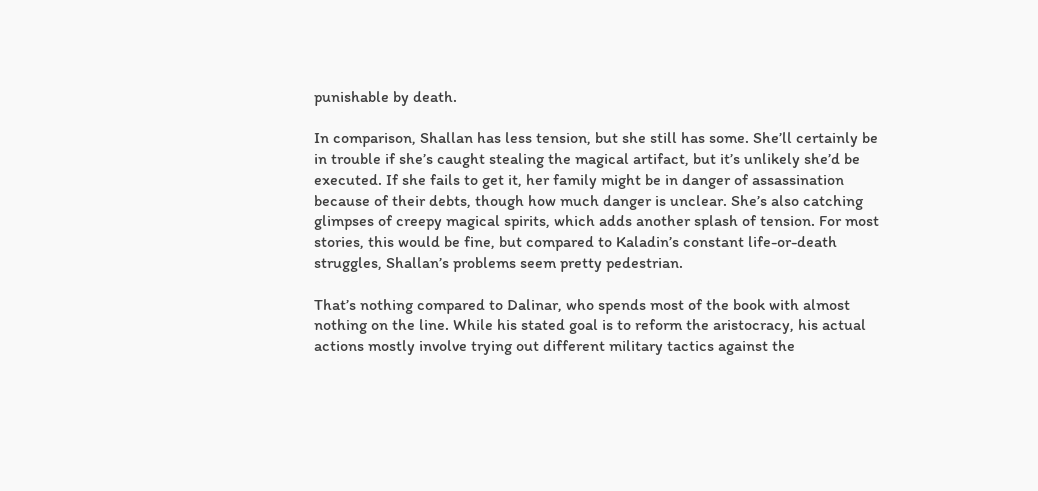punishable by death.

In comparison, Shallan has less tension, but she still has some. She’ll certainly be in trouble if she’s caught stealing the magical artifact, but it’s unlikely she’d be executed. If she fails to get it, her family might be in danger of assassination because of their debts, though how much danger is unclear. She’s also catching glimpses of creepy magical spirits, which adds another splash of tension. For most stories, this would be fine, but compared to Kaladin’s constant life-or-death struggles, Shallan’s problems seem pretty pedestrian.

That’s nothing compared to Dalinar, who spends most of the book with almost nothing on the line. While his stated goal is to reform the aristocracy, his actual actions mostly involve trying out different military tactics against the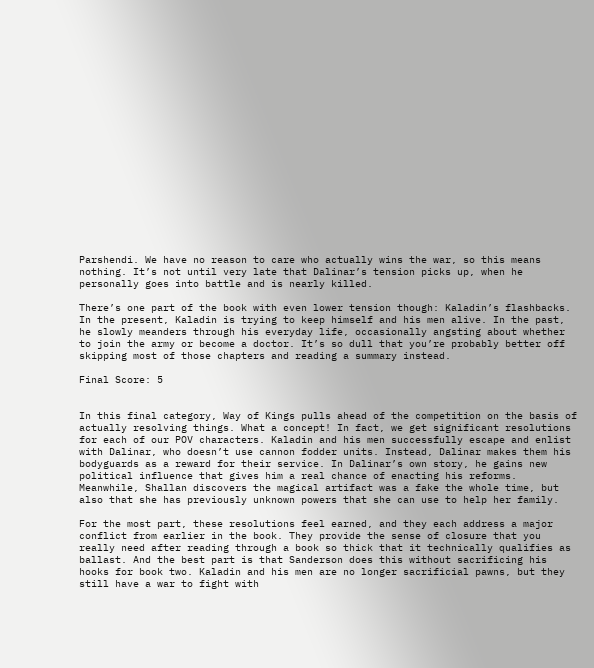Parshendi. We have no reason to care who actually wins the war, so this means nothing. It’s not until very late that Dalinar’s tension picks up, when he personally goes into battle and is nearly killed.

There’s one part of the book with even lower tension though: Kaladin’s flashbacks. In the present, Kaladin is trying to keep himself and his men alive. In the past, he slowly meanders through his everyday life, occasionally angsting about whether to join the army or become a doctor. It’s so dull that you’re probably better off skipping most of those chapters and reading a summary instead.

Final Score: 5


In this final category, Way of Kings pulls ahead of the competition on the basis of actually resolving things. What a concept! In fact, we get significant resolutions for each of our POV characters. Kaladin and his men successfully escape and enlist with Dalinar, who doesn’t use cannon fodder units. Instead, Dalinar makes them his bodyguards as a reward for their service. In Dalinar’s own story, he gains new political influence that gives him a real chance of enacting his reforms. Meanwhile, Shallan discovers the magical artifact was a fake the whole time, but also that she has previously unknown powers that she can use to help her family.

For the most part, these resolutions feel earned, and they each address a major conflict from earlier in the book. They provide the sense of closure that you really need after reading through a book so thick that it technically qualifies as ballast. And the best part is that Sanderson does this without sacrificing his hooks for book two. Kaladin and his men are no longer sacrificial pawns, but they still have a war to fight with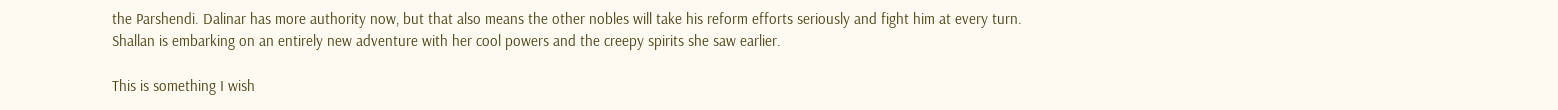the Parshendi. Dalinar has more authority now, but that also means the other nobles will take his reform efforts seriously and fight him at every turn. Shallan is embarking on an entirely new adventure with her cool powers and the creepy spirits she saw earlier.

This is something I wish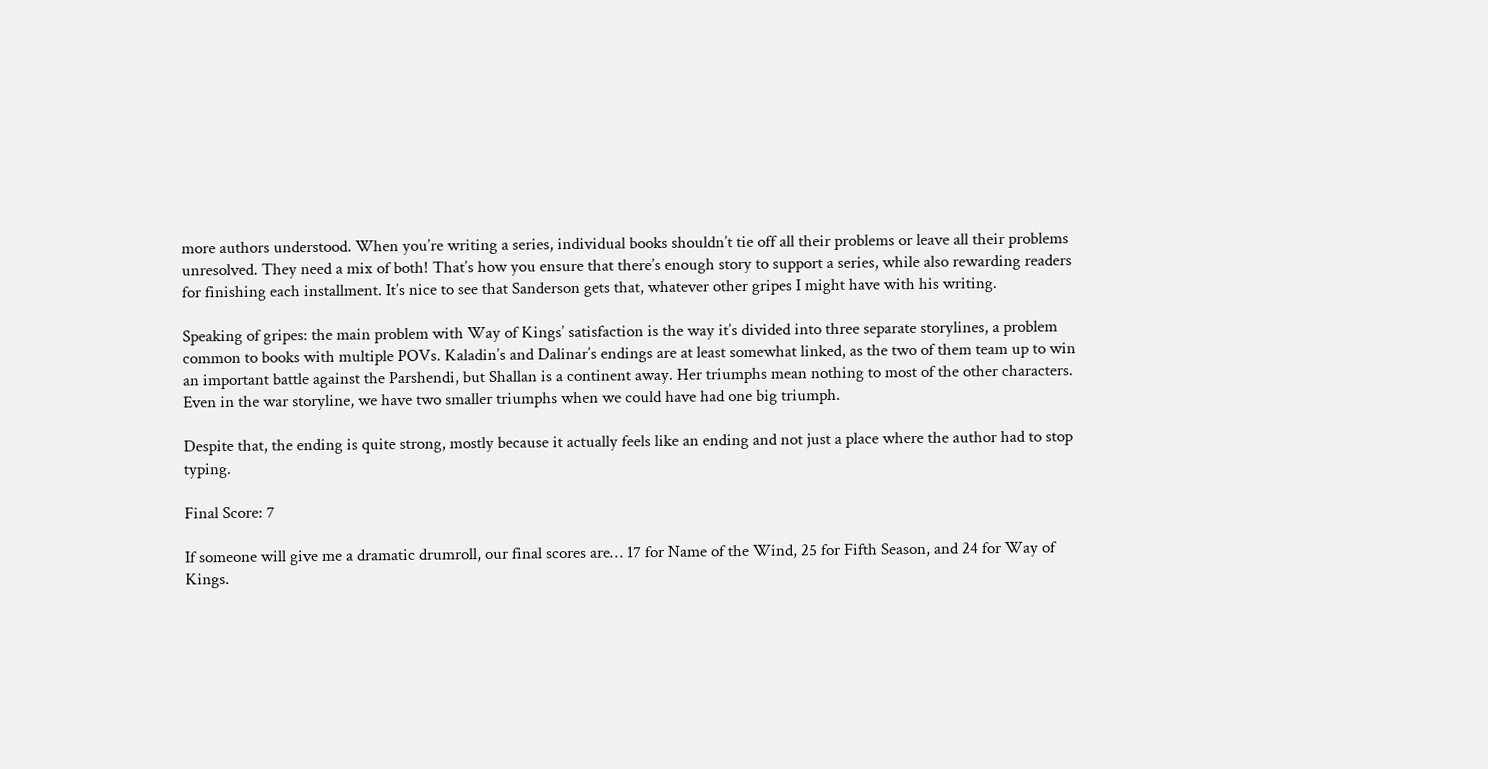more authors understood. When you’re writing a series, individual books shouldn’t tie off all their problems or leave all their problems unresolved. They need a mix of both! That’s how you ensure that there’s enough story to support a series, while also rewarding readers for finishing each installment. It’s nice to see that Sanderson gets that, whatever other gripes I might have with his writing.

Speaking of gripes: the main problem with Way of Kings’ satisfaction is the way it’s divided into three separate storylines, a problem common to books with multiple POVs. Kaladin’s and Dalinar’s endings are at least somewhat linked, as the two of them team up to win an important battle against the Parshendi, but Shallan is a continent away. Her triumphs mean nothing to most of the other characters. Even in the war storyline, we have two smaller triumphs when we could have had one big triumph.

Despite that, the ending is quite strong, mostly because it actually feels like an ending and not just a place where the author had to stop typing.

Final Score: 7

If someone will give me a dramatic drumroll, our final scores are… 17 for Name of the Wind, 25 for Fifth Season, and 24 for Way of Kings.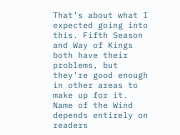That’s about what I expected going into this. Fifth Season and Way of Kings both have their problems, but they’re good enough in other areas to make up for it. Name of the Wind depends entirely on readers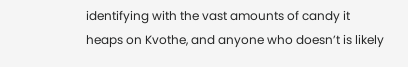identifying with the vast amounts of candy it heaps on Kvothe, and anyone who doesn’t is likely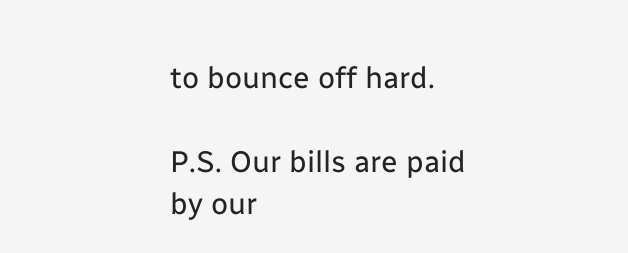to bounce off hard.

P.S. Our bills are paid by our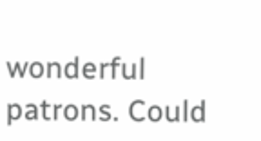wonderful patrons. Could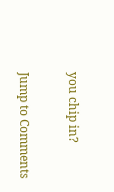you chip in?

Jump to Comments